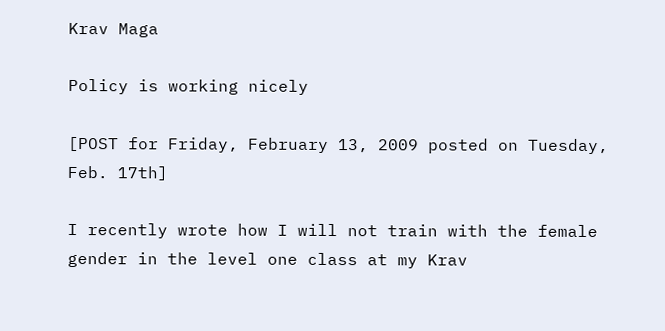Krav Maga

Policy is working nicely

[POST for Friday, February 13, 2009 posted on Tuesday, Feb. 17th]

I recently wrote how I will not train with the female gender in the level one class at my Krav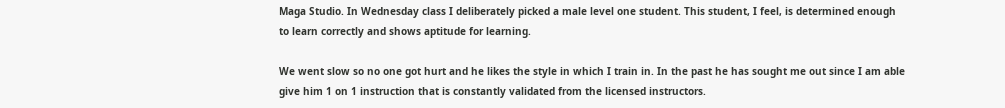Maga Studio. In Wednesday class I deliberately picked a male level one student. This student, I feel, is determined enough to learn correctly and shows aptitude for learning.

We went slow so no one got hurt and he likes the style in which I train in. In the past he has sought me out since I am able give him 1 on 1 instruction that is constantly validated from the licensed instructors.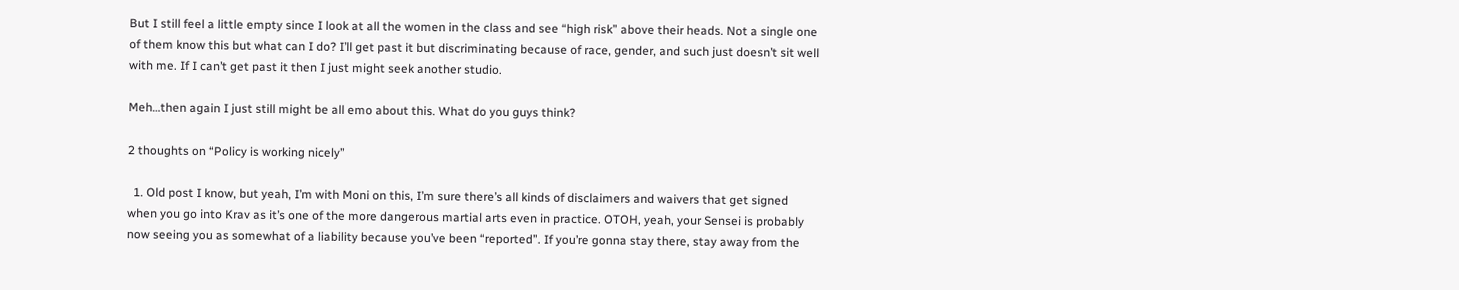But I still feel a little empty since I look at all the women in the class and see “high risk” above their heads. Not a single one of them know this but what can I do? I’ll get past it but discriminating because of race, gender, and such just doesn’t sit well with me. If I can’t get past it then I just might seek another studio.

Meh…then again I just still might be all emo about this. What do you guys think?

2 thoughts on “Policy is working nicely”

  1. Old post I know, but yeah, I’m with Moni on this, I’m sure there’s all kinds of disclaimers and waivers that get signed when you go into Krav as it’s one of the more dangerous martial arts even in practice. OTOH, yeah, your Sensei is probably now seeing you as somewhat of a liability because you’ve been “reported”. If you’re gonna stay there, stay away from the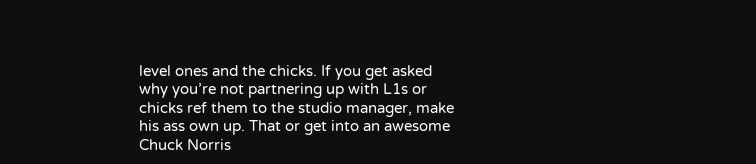level ones and the chicks. If you get asked why you’re not partnering up with L1s or chicks ref them to the studio manager, make his ass own up. That or get into an awesome Chuck Norris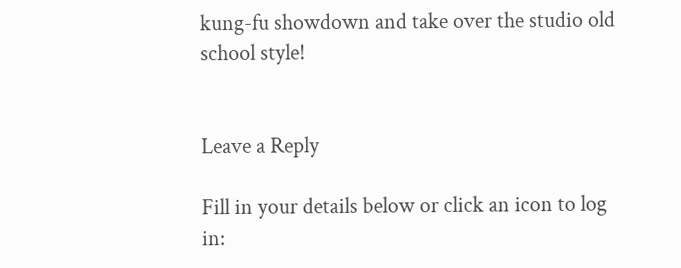kung-fu showdown and take over the studio old school style!


Leave a Reply

Fill in your details below or click an icon to log in: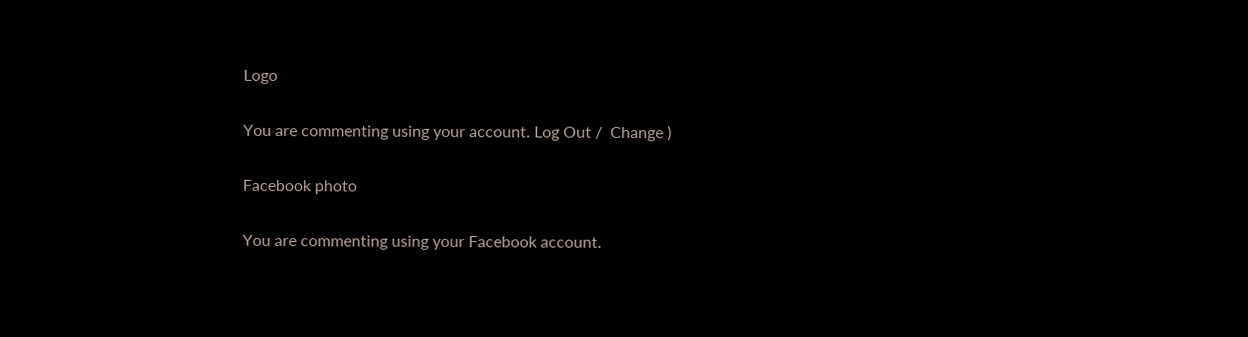Logo

You are commenting using your account. Log Out /  Change )

Facebook photo

You are commenting using your Facebook account.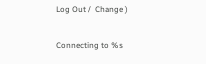Log Out /  Change )

Connecting to %s